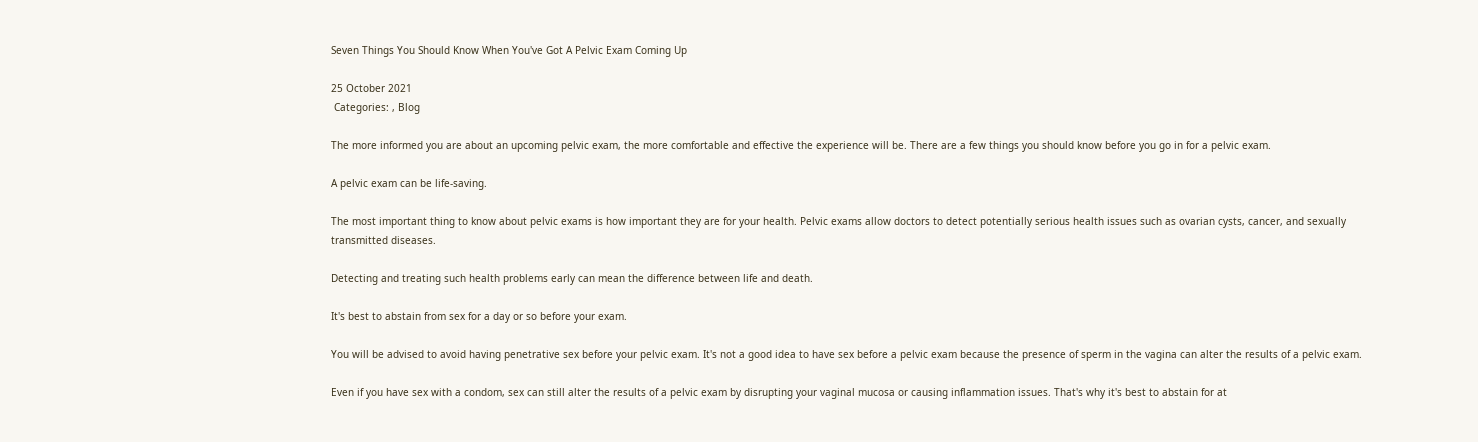Seven Things You Should Know When You've Got A Pelvic Exam Coming Up

25 October 2021
 Categories: , Blog

The more informed you are about an upcoming pelvic exam, the more comfortable and effective the experience will be. There are a few things you should know before you go in for a pelvic exam.

A pelvic exam can be life-saving.

The most important thing to know about pelvic exams is how important they are for your health. Pelvic exams allow doctors to detect potentially serious health issues such as ovarian cysts, cancer, and sexually transmitted diseases.

Detecting and treating such health problems early can mean the difference between life and death.

It's best to abstain from sex for a day or so before your exam.

You will be advised to avoid having penetrative sex before your pelvic exam. It's not a good idea to have sex before a pelvic exam because the presence of sperm in the vagina can alter the results of a pelvic exam.

Even if you have sex with a condom, sex can still alter the results of a pelvic exam by disrupting your vaginal mucosa or causing inflammation issues. That's why it's best to abstain for at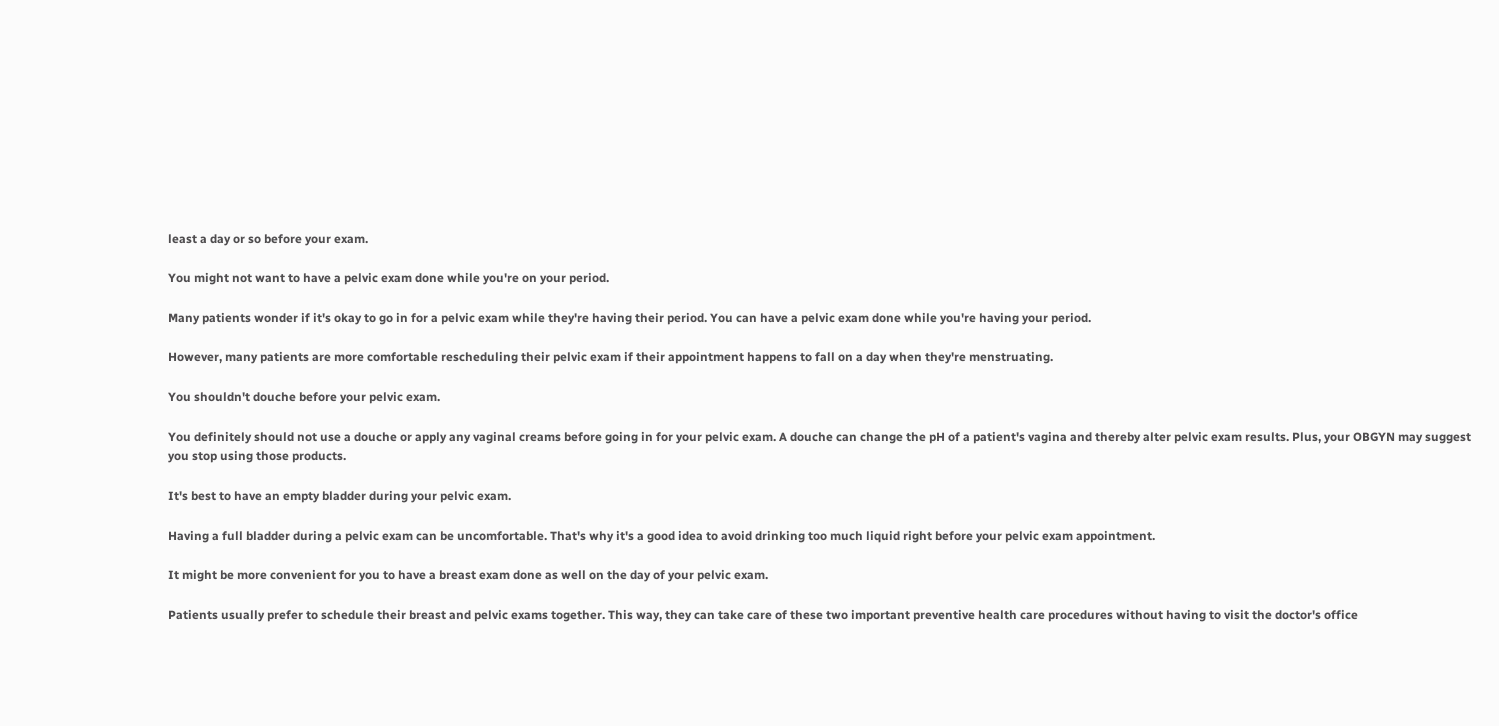least a day or so before your exam.

You might not want to have a pelvic exam done while you're on your period.

Many patients wonder if it's okay to go in for a pelvic exam while they're having their period. You can have a pelvic exam done while you're having your period.

However, many patients are more comfortable rescheduling their pelvic exam if their appointment happens to fall on a day when they're menstruating.

You shouldn't douche before your pelvic exam.

You definitely should not use a douche or apply any vaginal creams before going in for your pelvic exam. A douche can change the pH of a patient's vagina and thereby alter pelvic exam results. Plus, your OBGYN may suggest you stop using those products.

It's best to have an empty bladder during your pelvic exam.

Having a full bladder during a pelvic exam can be uncomfortable. That's why it's a good idea to avoid drinking too much liquid right before your pelvic exam appointment.

It might be more convenient for you to have a breast exam done as well on the day of your pelvic exam.

Patients usually prefer to schedule their breast and pelvic exams together. This way, they can take care of these two important preventive health care procedures without having to visit the doctor's office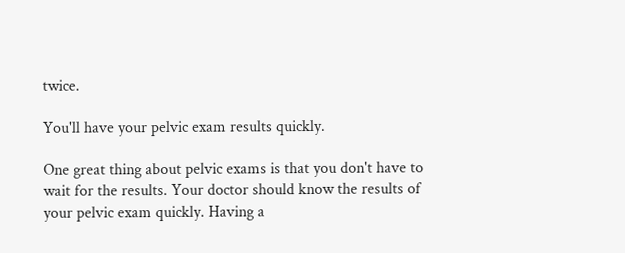twice.

You'll have your pelvic exam results quickly.

One great thing about pelvic exams is that you don't have to wait for the results. Your doctor should know the results of your pelvic exam quickly. Having a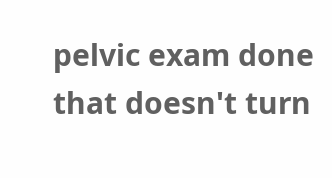pelvic exam done that doesn't turn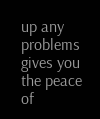up any problems gives you the peace of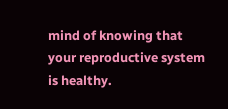mind of knowing that your reproductive system is healthy.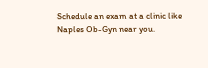Schedule an exam at a clinic like Naples Ob-Gyn near you.